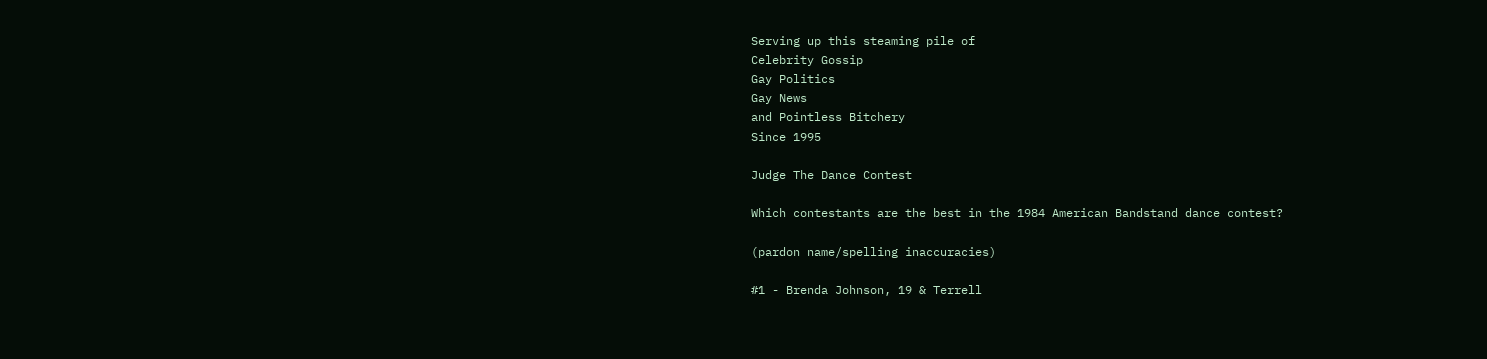Serving up this steaming pile of
Celebrity Gossip
Gay Politics
Gay News
and Pointless Bitchery
Since 1995

Judge The Dance Contest

Which contestants are the best in the 1984 American Bandstand dance contest?

(pardon name/spelling inaccuracies)

#1 - Brenda Johnson, 19 & Terrell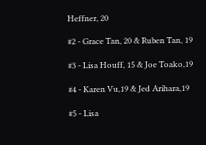Heffner, 20

#2 - Grace Tan, 20 & Ruben Tan, 19

#3 - Lisa Houff, 15 & Joe Toako,19

#4 - Karen Vu,19 & Jed Arihara,19

#5 - Lisa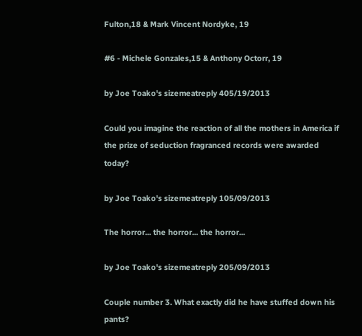Fulton,18 & Mark Vincent Nordyke, 19

#6 - Michele Gonzales,15 & Anthony Octorr, 19

by Joe Toako's sizemeatreply 405/19/2013

Could you imagine the reaction of all the mothers in America if the prize of seduction fragranced records were awarded today?

by Joe Toako's sizemeatreply 105/09/2013

The horror... the horror... the horror...

by Joe Toako's sizemeatreply 205/09/2013

Couple number 3. What exactly did he have stuffed down his pants?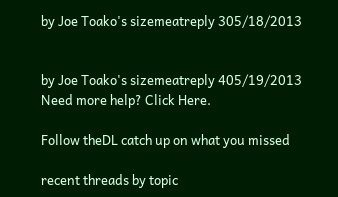by Joe Toako's sizemeatreply 305/18/2013


by Joe Toako's sizemeatreply 405/19/2013
Need more help? Click Here.

Follow theDL catch up on what you missed

recent threads by topic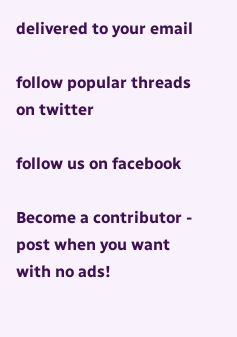delivered to your email

follow popular threads on twitter

follow us on facebook

Become a contributor - post when you want with no ads!